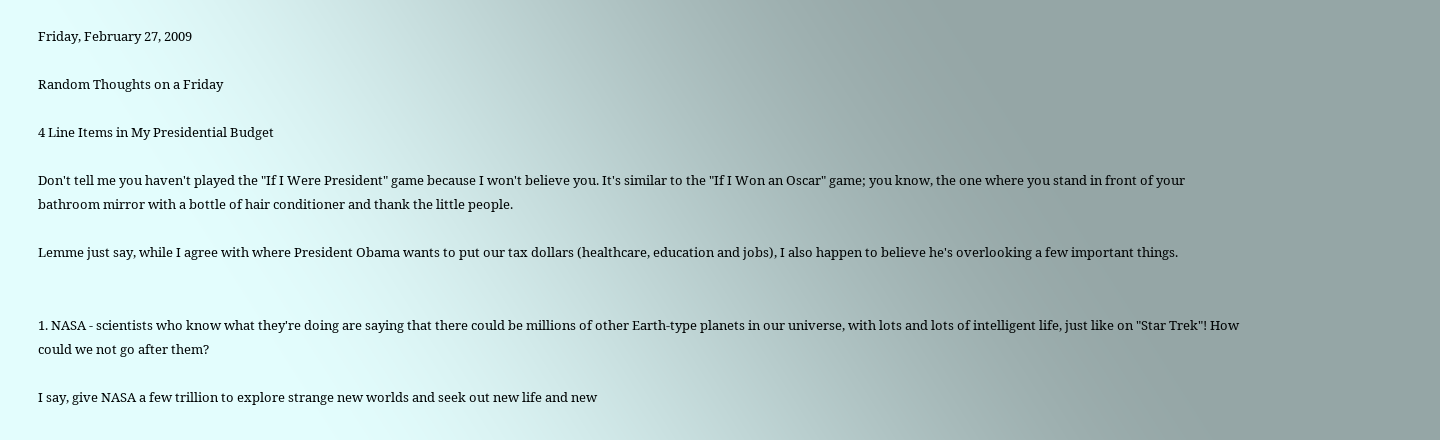Friday, February 27, 2009

Random Thoughts on a Friday

4 Line Items in My Presidential Budget

Don't tell me you haven't played the "If I Were President" game because I won't believe you. It's similar to the "If I Won an Oscar" game; you know, the one where you stand in front of your bathroom mirror with a bottle of hair conditioner and thank the little people.

Lemme just say, while I agree with where President Obama wants to put our tax dollars (healthcare, education and jobs), I also happen to believe he's overlooking a few important things.


1. NASA - scientists who know what they're doing are saying that there could be millions of other Earth-type planets in our universe, with lots and lots of intelligent life, just like on "Star Trek"! How could we not go after them?

I say, give NASA a few trillion to explore strange new worlds and seek out new life and new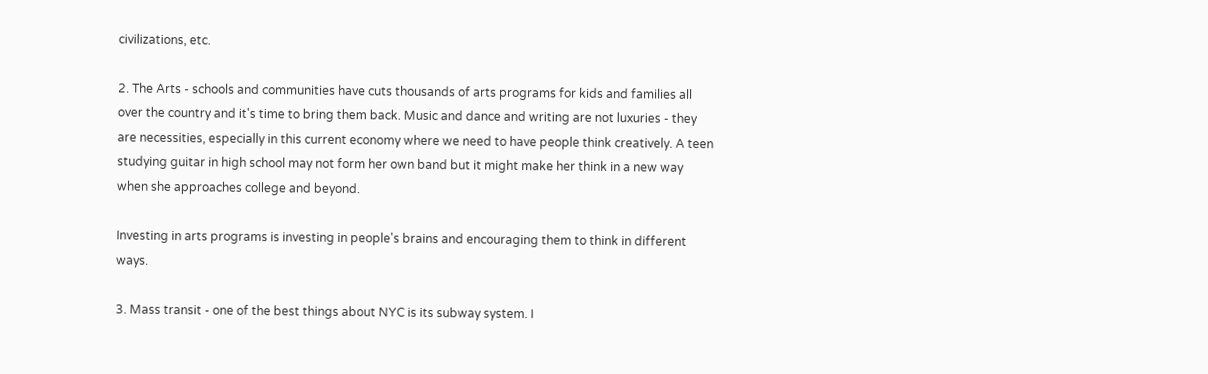civilizations, etc.

2. The Arts - schools and communities have cuts thousands of arts programs for kids and families all over the country and it's time to bring them back. Music and dance and writing are not luxuries - they are necessities, especially in this current economy where we need to have people think creatively. A teen studying guitar in high school may not form her own band but it might make her think in a new way when she approaches college and beyond.

Investing in arts programs is investing in people's brains and encouraging them to think in different ways.

3. Mass transit - one of the best things about NYC is its subway system. I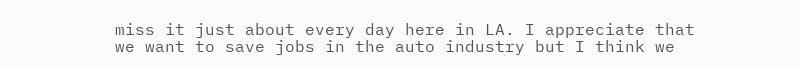miss it just about every day here in LA. I appreciate that we want to save jobs in the auto industry but I think we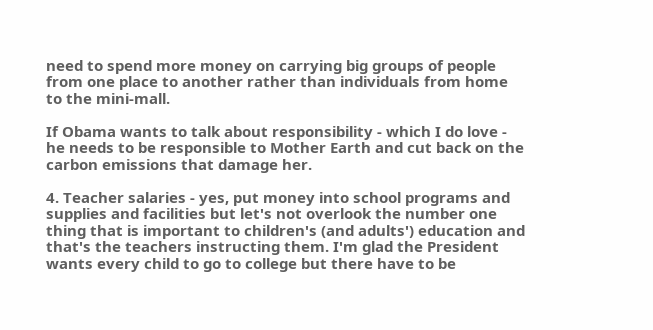need to spend more money on carrying big groups of people from one place to another rather than individuals from home to the mini-mall.

If Obama wants to talk about responsibility - which I do love - he needs to be responsible to Mother Earth and cut back on the carbon emissions that damage her.

4. Teacher salaries - yes, put money into school programs and supplies and facilities but let's not overlook the number one thing that is important to children's (and adults') education and that's the teachers instructing them. I'm glad the President wants every child to go to college but there have to be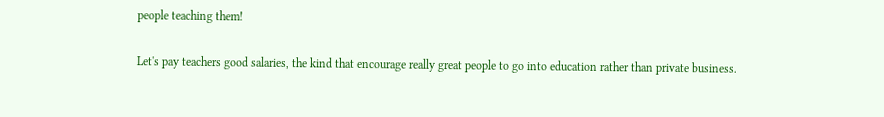people teaching them!

Let's pay teachers good salaries, the kind that encourage really great people to go into education rather than private business.